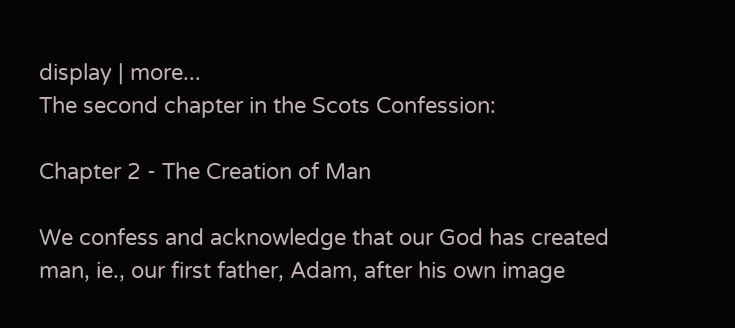display | more...
The second chapter in the Scots Confession:

Chapter 2 - The Creation of Man

We confess and acknowledge that our God has created man, ie., our first father, Adam, after his own image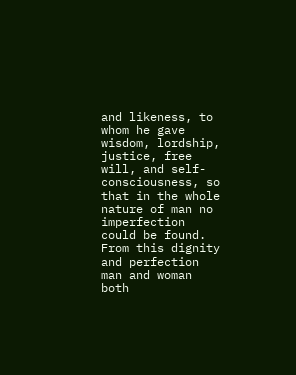and likeness, to whom he gave wisdom, lordship, justice, free will, and self-consciousness, so that in the whole nature of man no imperfection could be found. From this dignity and perfection man and woman both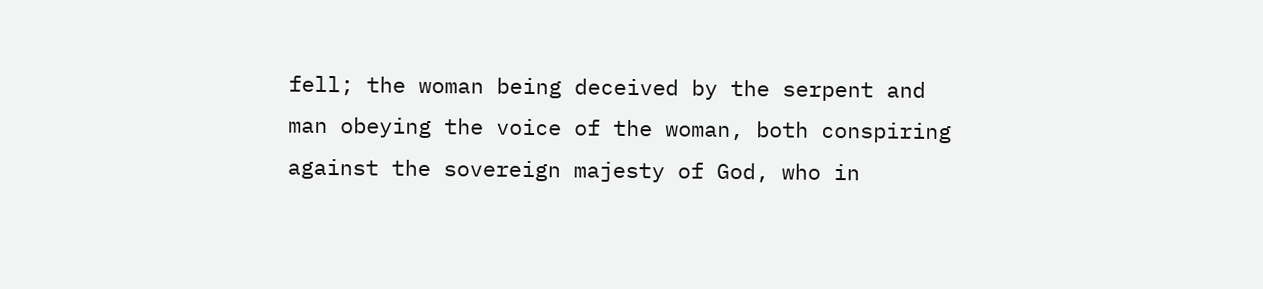fell; the woman being deceived by the serpent and man obeying the voice of the woman, both conspiring against the sovereign majesty of God, who in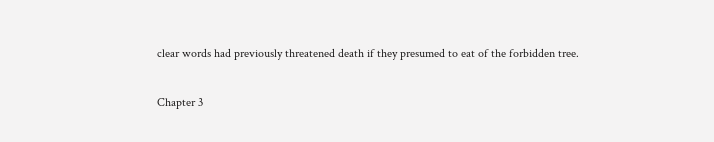clear words had previously threatened death if they presumed to eat of the forbidden tree.

Chapter 3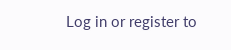Log in or register to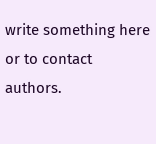write something here or to contact authors.